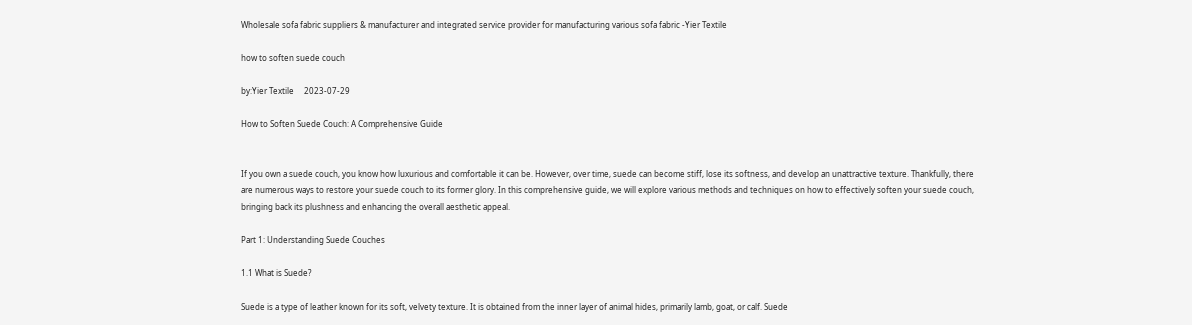Wholesale sofa fabric suppliers & manufacturer and integrated service provider for manufacturing various sofa fabric -Yier Textile

how to soften suede couch

by:Yier Textile     2023-07-29

How to Soften Suede Couch: A Comprehensive Guide


If you own a suede couch, you know how luxurious and comfortable it can be. However, over time, suede can become stiff, lose its softness, and develop an unattractive texture. Thankfully, there are numerous ways to restore your suede couch to its former glory. In this comprehensive guide, we will explore various methods and techniques on how to effectively soften your suede couch, bringing back its plushness and enhancing the overall aesthetic appeal.

Part 1: Understanding Suede Couches

1.1 What is Suede?

Suede is a type of leather known for its soft, velvety texture. It is obtained from the inner layer of animal hides, primarily lamb, goat, or calf. Suede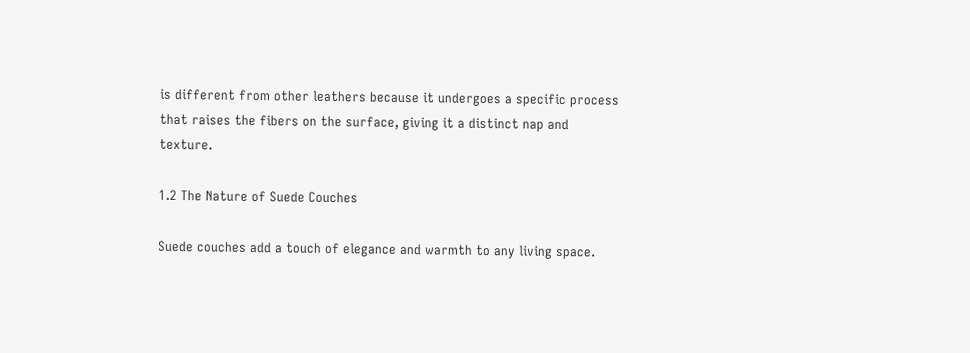is different from other leathers because it undergoes a specific process that raises the fibers on the surface, giving it a distinct nap and texture.

1.2 The Nature of Suede Couches

Suede couches add a touch of elegance and warmth to any living space.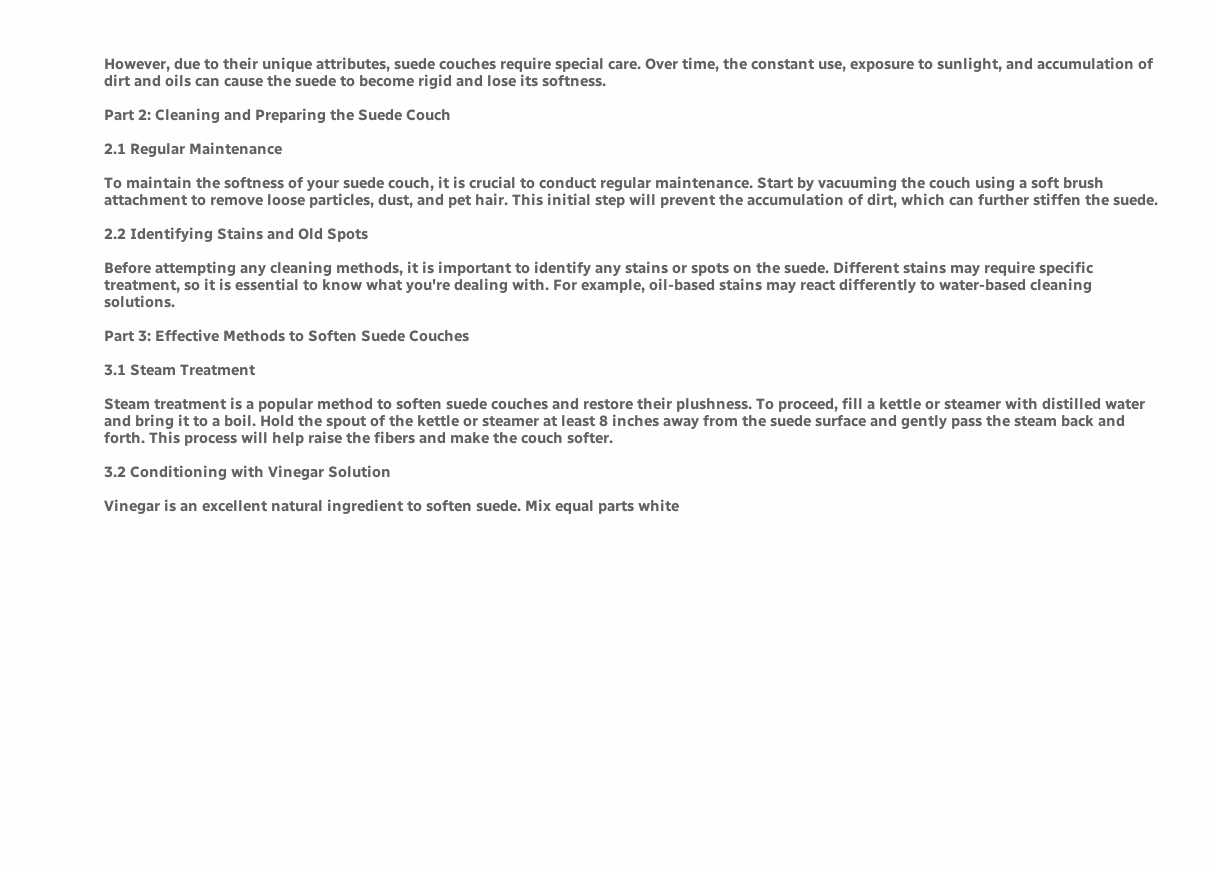However, due to their unique attributes, suede couches require special care. Over time, the constant use, exposure to sunlight, and accumulation of dirt and oils can cause the suede to become rigid and lose its softness.

Part 2: Cleaning and Preparing the Suede Couch

2.1 Regular Maintenance

To maintain the softness of your suede couch, it is crucial to conduct regular maintenance. Start by vacuuming the couch using a soft brush attachment to remove loose particles, dust, and pet hair. This initial step will prevent the accumulation of dirt, which can further stiffen the suede.

2.2 Identifying Stains and Old Spots

Before attempting any cleaning methods, it is important to identify any stains or spots on the suede. Different stains may require specific treatment, so it is essential to know what you're dealing with. For example, oil-based stains may react differently to water-based cleaning solutions.

Part 3: Effective Methods to Soften Suede Couches

3.1 Steam Treatment

Steam treatment is a popular method to soften suede couches and restore their plushness. To proceed, fill a kettle or steamer with distilled water and bring it to a boil. Hold the spout of the kettle or steamer at least 8 inches away from the suede surface and gently pass the steam back and forth. This process will help raise the fibers and make the couch softer.

3.2 Conditioning with Vinegar Solution

Vinegar is an excellent natural ingredient to soften suede. Mix equal parts white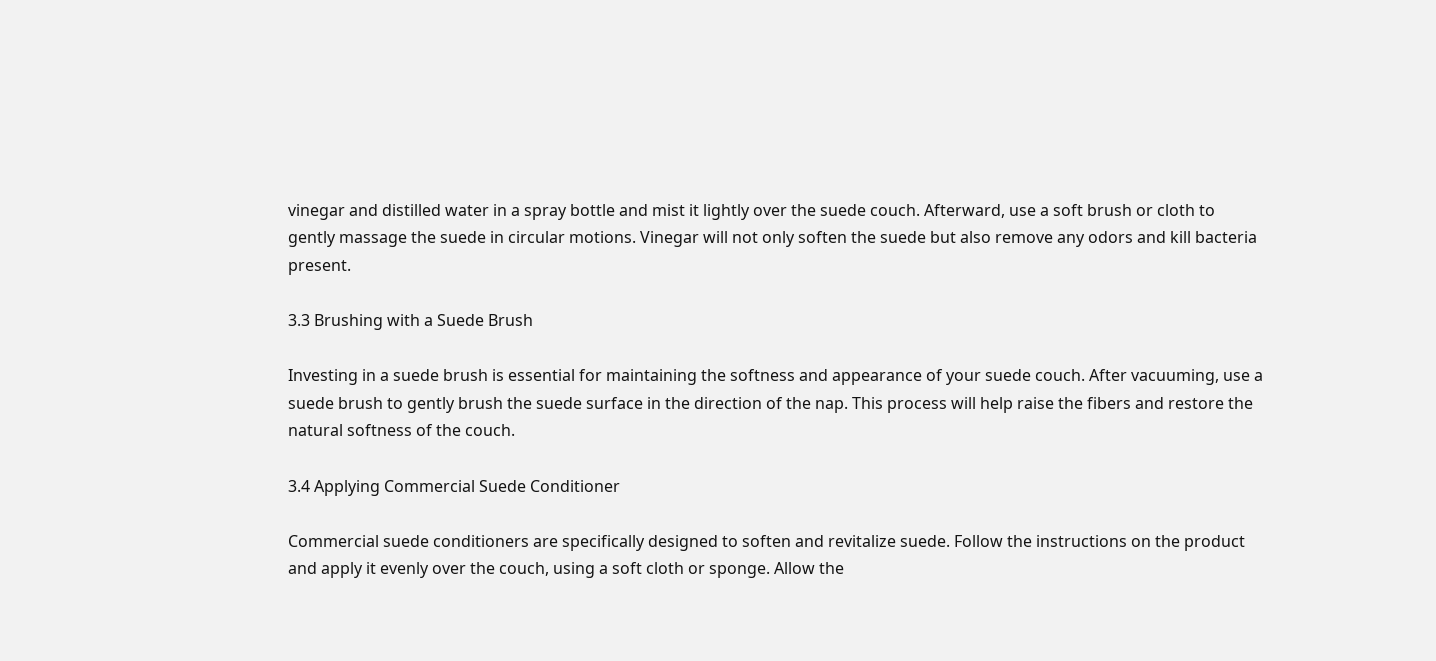vinegar and distilled water in a spray bottle and mist it lightly over the suede couch. Afterward, use a soft brush or cloth to gently massage the suede in circular motions. Vinegar will not only soften the suede but also remove any odors and kill bacteria present.

3.3 Brushing with a Suede Brush

Investing in a suede brush is essential for maintaining the softness and appearance of your suede couch. After vacuuming, use a suede brush to gently brush the suede surface in the direction of the nap. This process will help raise the fibers and restore the natural softness of the couch.

3.4 Applying Commercial Suede Conditioner

Commercial suede conditioners are specifically designed to soften and revitalize suede. Follow the instructions on the product and apply it evenly over the couch, using a soft cloth or sponge. Allow the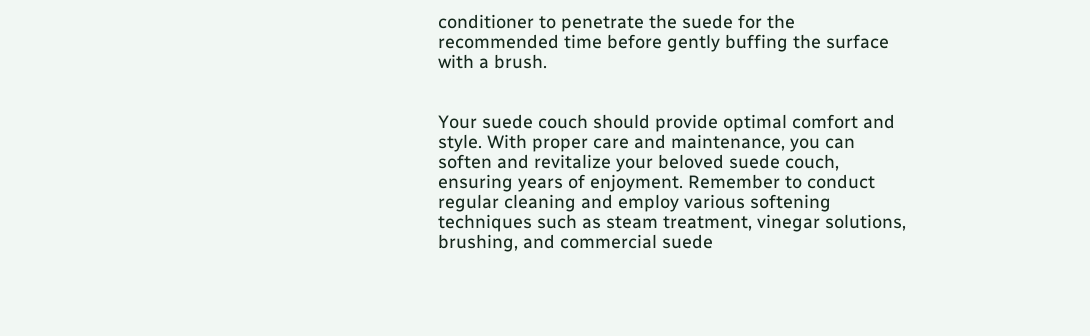conditioner to penetrate the suede for the recommended time before gently buffing the surface with a brush.


Your suede couch should provide optimal comfort and style. With proper care and maintenance, you can soften and revitalize your beloved suede couch, ensuring years of enjoyment. Remember to conduct regular cleaning and employ various softening techniques such as steam treatment, vinegar solutions, brushing, and commercial suede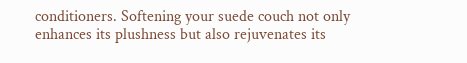conditioners. Softening your suede couch not only enhances its plushness but also rejuvenates its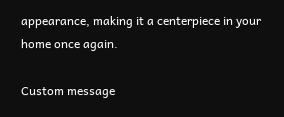appearance, making it a centerpiece in your home once again.

Custom message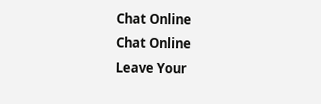Chat Online
Chat Online
Leave Your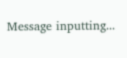Message inputting...